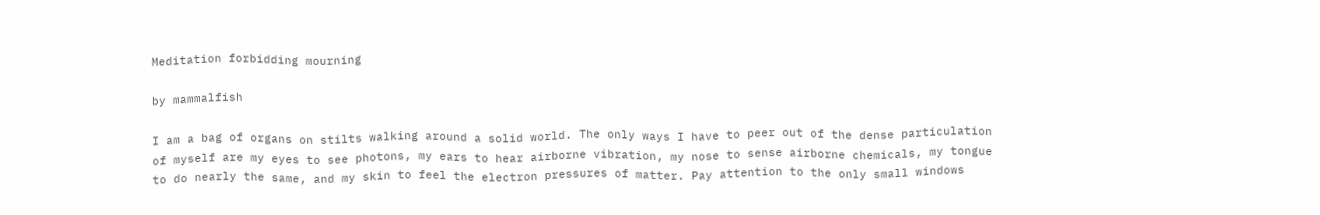Meditation forbidding mourning

by mammalfish

I am a bag of organs on stilts walking around a solid world. The only ways I have to peer out of the dense particulation of myself are my eyes to see photons, my ears to hear airborne vibration, my nose to sense airborne chemicals, my tongue to do nearly the same, and my skin to feel the electron pressures of matter. Pay attention to the only small windows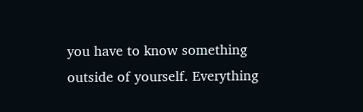you have to know something outside of yourself. Everything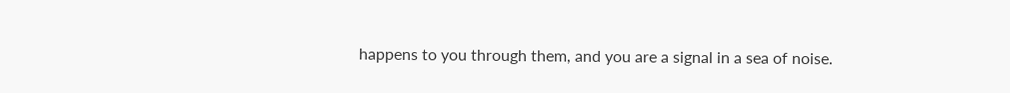happens to you through them, and you are a signal in a sea of noise.